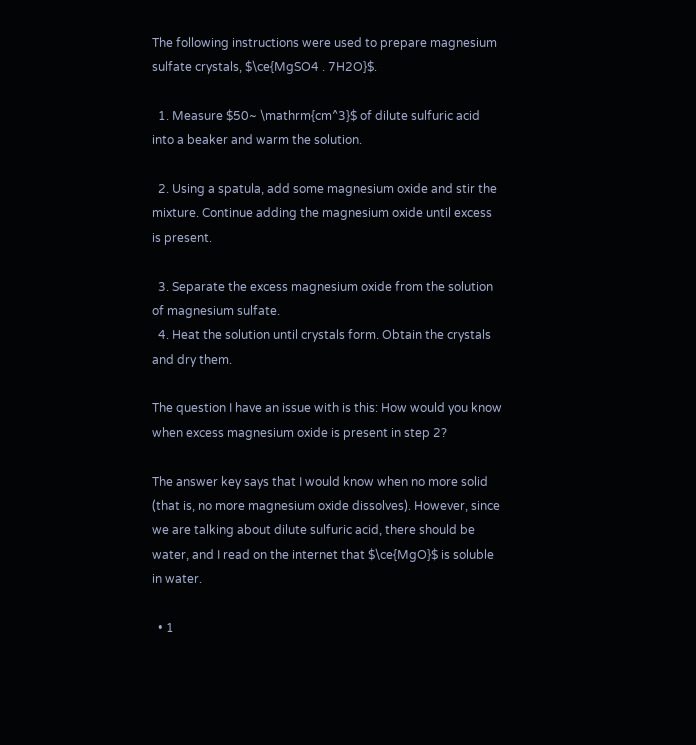The following instructions were used to prepare magnesium sulfate crystals, $\ce{MgSO4 . 7H2O}$.

  1. Measure $50~ \mathrm{cm^3}$ of dilute sulfuric acid into a beaker and warm the solution.

  2. Using a spatula, add some magnesium oxide and stir the mixture. Continue adding the magnesium oxide until excess is present.

  3. Separate the excess magnesium oxide from the solution of magnesium sulfate.
  4. Heat the solution until crystals form. Obtain the crystals and dry them.

The question I have an issue with is this: How would you know when excess magnesium oxide is present in step 2?

The answer key says that I would know when no more solid (that is, no more magnesium oxide dissolves). However, since we are talking about dilute sulfuric acid, there should be water, and I read on the internet that $\ce{MgO}$ is soluble in water.

  • 1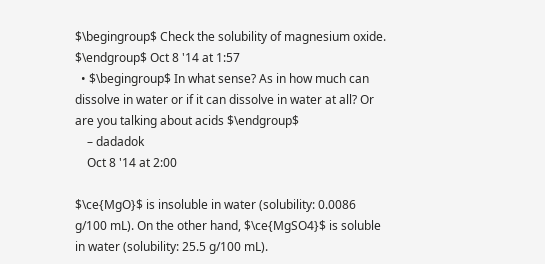$\begingroup$ Check the solubility of magnesium oxide. $\endgroup$ Oct 8 '14 at 1:57
  • $\begingroup$ In what sense? As in how much can dissolve in water or if it can dissolve in water at all? Or are you talking about acids $\endgroup$
    – dadadok
    Oct 8 '14 at 2:00

$\ce{MgO}$ is insoluble in water (solubility: 0.0086 g/100 mL). On the other hand, $\ce{MgSO4}$ is soluble in water (solubility: 25.5 g/100 mL).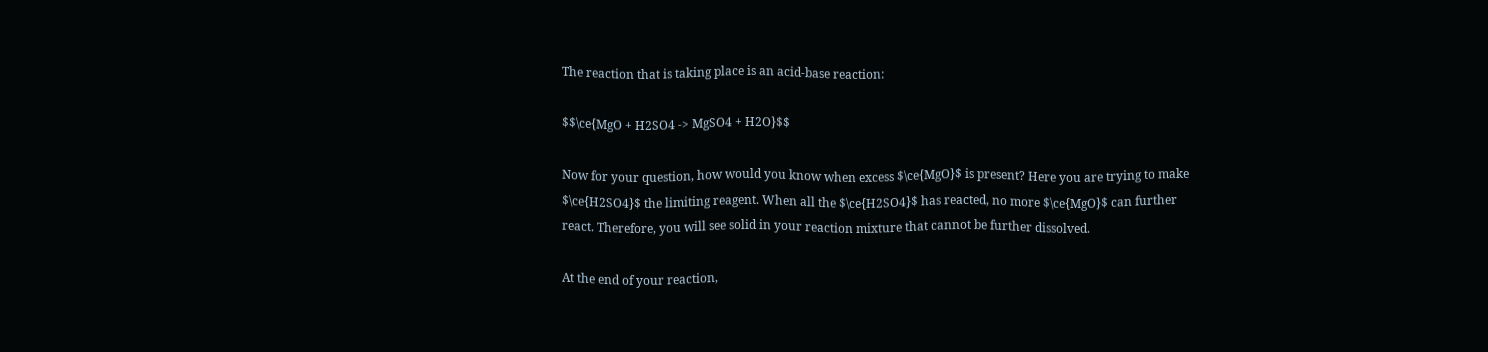The reaction that is taking place is an acid-base reaction:

$$\ce{MgO + H2SO4 -> MgSO4 + H2O}$$

Now for your question, how would you know when excess $\ce{MgO}$ is present? Here you are trying to make $\ce{H2SO4}$ the limiting reagent. When all the $\ce{H2SO4}$ has reacted, no more $\ce{MgO}$ can further react. Therefore, you will see solid in your reaction mixture that cannot be further dissolved.

At the end of your reaction,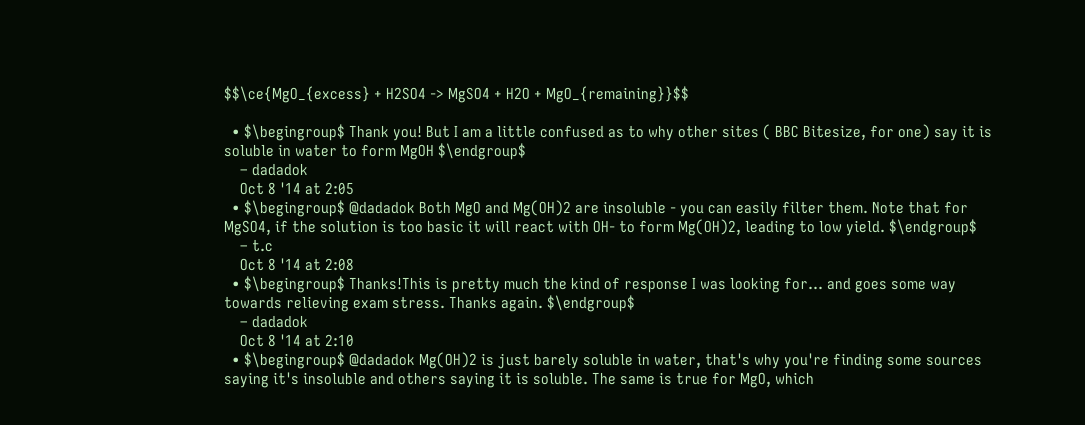$$\ce{MgO_{excess} + H2SO4 -> MgSO4 + H2O + MgO_{remaining}}$$

  • $\begingroup$ Thank you! But I am a little confused as to why other sites ( BBC Bitesize, for one) say it is soluble in water to form MgOH $\endgroup$
    – dadadok
    Oct 8 '14 at 2:05
  • $\begingroup$ @dadadok Both MgO and Mg(OH)2 are insoluble - you can easily filter them. Note that for MgSO4, if the solution is too basic it will react with OH- to form Mg(OH)2, leading to low yield. $\endgroup$
    – t.c
    Oct 8 '14 at 2:08
  • $\begingroup$ Thanks!This is pretty much the kind of response I was looking for... and goes some way towards relieving exam stress. Thanks again. $\endgroup$
    – dadadok
    Oct 8 '14 at 2:10
  • $\begingroup$ @dadadok Mg(OH)2 is just barely soluble in water, that's why you're finding some sources saying it's insoluble and others saying it is soluble. The same is true for MgO, which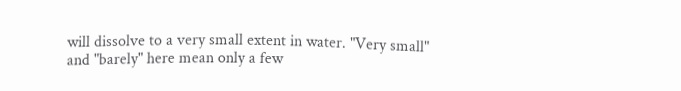will dissolve to a very small extent in water. "Very small" and "barely" here mean only a few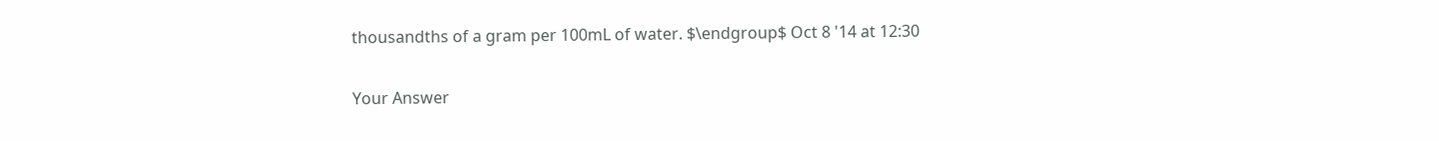thousandths of a gram per 100mL of water. $\endgroup$ Oct 8 '14 at 12:30

Your Answer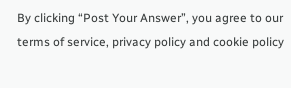By clicking “Post Your Answer”, you agree to our terms of service, privacy policy and cookie policy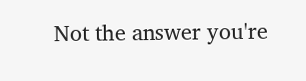Not the answer you're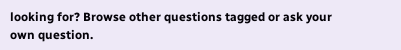looking for? Browse other questions tagged or ask your own question.